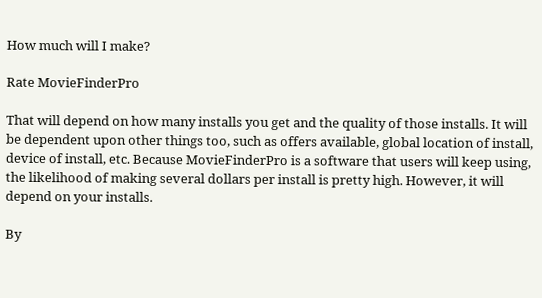How much will I make?

Rate MovieFinderPro

That will depend on how many installs you get and the quality of those installs. It will be dependent upon other things too, such as offers available, global location of install, device of install, etc. Because MovieFinderPro is a software that users will keep using, the likelihood of making several dollars per install is pretty high. However, it will depend on your installs.

By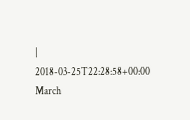| 2018-03-25T22:28:58+00:00 March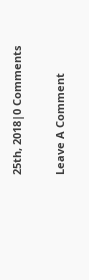25th, 2018|0 Comments

Leave A Comment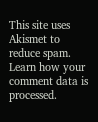This site uses Akismet to reduce spam. Learn how your comment data is processed.